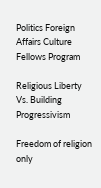Politics Foreign Affairs Culture Fellows Program

Religious Liberty Vs. Building Progressivism

Freedom of religion only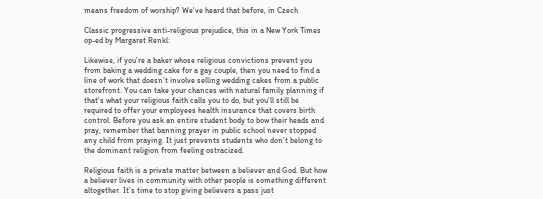means freedom of worship? We've heard that before, in Czech

Classic progressive anti-religious prejudice, this in a New York Times op-ed by Margaret Renkl:

Likewise, if you’re a baker whose religious convictions prevent you from baking a wedding cake for a gay couple, then you need to find a line of work that doesn’t involve selling wedding cakes from a public storefront. You can take your chances with natural family planning if that’s what your religious faith calls you to do, but you’ll still be required to offer your employees health insurance that covers birth control. Before you ask an entire student body to bow their heads and pray, remember that banning prayer in public school never stopped any child from praying. It just prevents students who don’t belong to the dominant religion from feeling ostracized.

Religious faith is a private matter between a believer and God. But how a believer lives in community with other people is something different altogether. It’s time to stop giving believers a pass just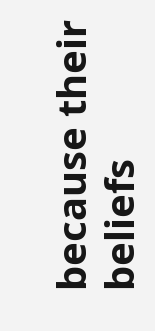because their beliefs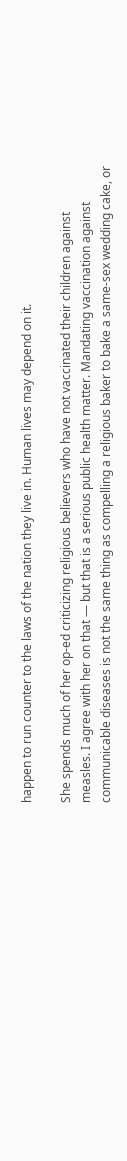happen to run counter to the laws of the nation they live in. Human lives may depend on it.

She spends much of her op-ed criticizing religious believers who have not vaccinated their children against measles. I agree with her on that — but that is a serious public health matter. Mandating vaccination against communicable diseases is not the same thing as compelling a religious baker to bake a same-sex wedding cake, or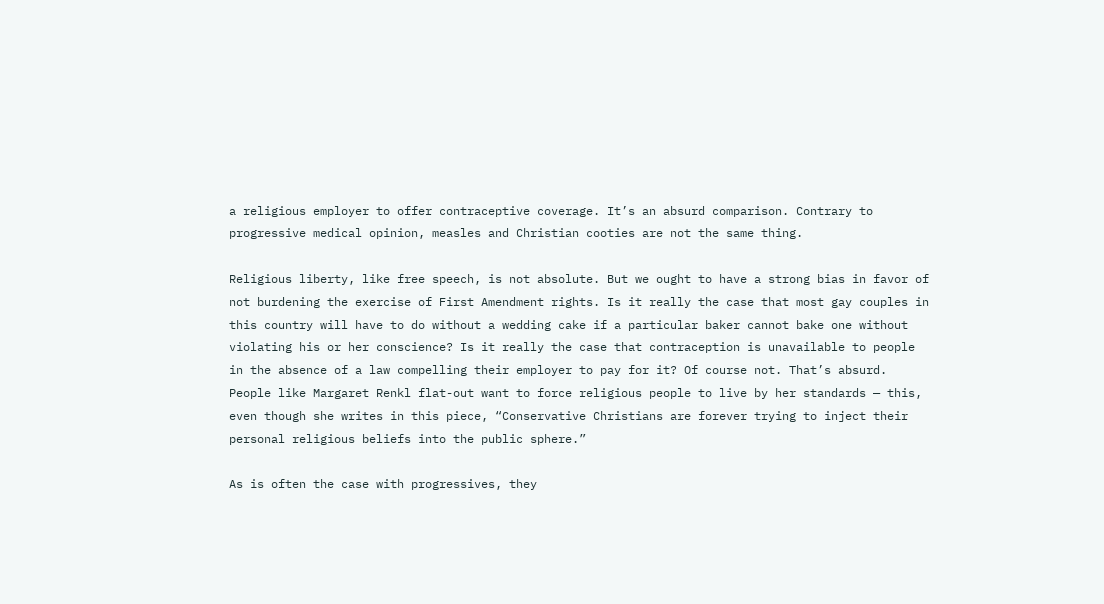a religious employer to offer contraceptive coverage. It’s an absurd comparison. Contrary to progressive medical opinion, measles and Christian cooties are not the same thing.

Religious liberty, like free speech, is not absolute. But we ought to have a strong bias in favor of not burdening the exercise of First Amendment rights. Is it really the case that most gay couples in this country will have to do without a wedding cake if a particular baker cannot bake one without violating his or her conscience? Is it really the case that contraception is unavailable to people in the absence of a law compelling their employer to pay for it? Of course not. That’s absurd. People like Margaret Renkl flat-out want to force religious people to live by her standards — this, even though she writes in this piece, “Conservative Christians are forever trying to inject their personal religious beliefs into the public sphere.”

As is often the case with progressives, they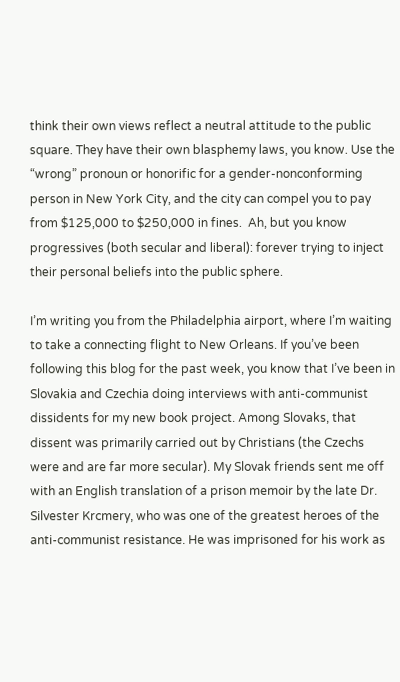think their own views reflect a neutral attitude to the public square. They have their own blasphemy laws, you know. Use the “wrong” pronoun or honorific for a gender-nonconforming person in New York City, and the city can compel you to pay from $125,000 to $250,000 in fines.  Ah, but you know progressives (both secular and liberal): forever trying to inject their personal beliefs into the public sphere.

I’m writing you from the Philadelphia airport, where I’m waiting to take a connecting flight to New Orleans. If you’ve been following this blog for the past week, you know that I’ve been in Slovakia and Czechia doing interviews with anti-communist dissidents for my new book project. Among Slovaks, that dissent was primarily carried out by Christians (the Czechs were and are far more secular). My Slovak friends sent me off with an English translation of a prison memoir by the late Dr. Silvester Krcmery, who was one of the greatest heroes of the anti-communist resistance. He was imprisoned for his work as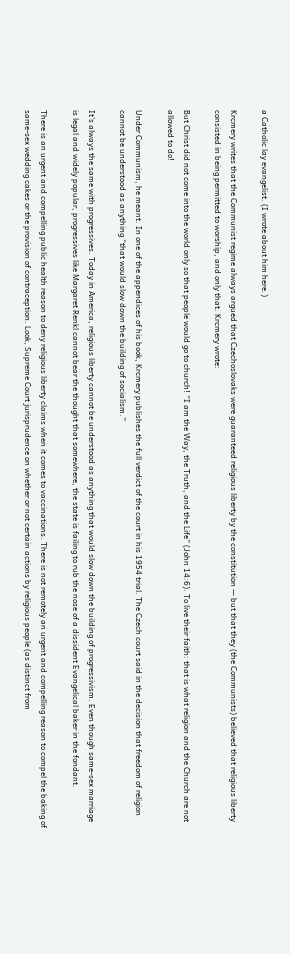a Catholic lay evangelist. (I wrote about him here.)

Krcmery writes that the Communist regime always argued that Czechoslovaks were guaranteed religious liberty by the constitution — but that they (the Communists) believed that religious liberty consisted in being permitted to worship, and only that. Krcmery wrote:

But Christ did not come into the world only so that people would go to church! “I am the Way, the Truth, and the Life” (John 14:6). To live their faith: that is what religion and the Church are not allowed to do!

Under Communism, he meant. In one of the appendices of his book, Krcmery publishes the full verdict of the court in his 1954 trial. The Czech court said in the decision that freedom of religion cannot be understood as anything “that would slow down the building of socialism.”

It’s always the same with progressives. Today in America, religious liberty cannot be understood as anything that would slow down the building of progressivism. Even though same-sex marriage is legal and widely popular, progressives like Margaret Renkl cannot bear the thought that somewhere, the state is failing to rub the nose of a dissident Evangelical baker in the fondant.

There is an urgent and compelling public health reason to deny religious liberty claims when it comes to vaccinations. There is not remotely an urgent and compelling reason to compel the baking of same-sex wedding cakes or the provision of contraception. Look, Supreme Court jurisprudence on whether or not certain actions by religious people (as distinct from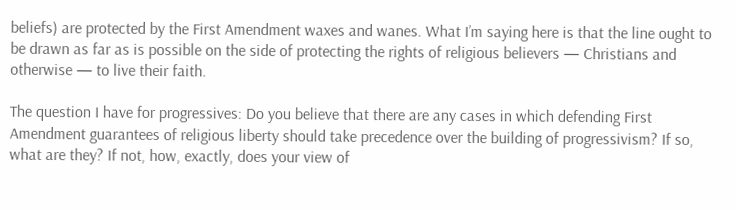beliefs) are protected by the First Amendment waxes and wanes. What I’m saying here is that the line ought to be drawn as far as is possible on the side of protecting the rights of religious believers — Christians and otherwise — to live their faith.

The question I have for progressives: Do you believe that there are any cases in which defending First Amendment guarantees of religious liberty should take precedence over the building of progressivism? If so, what are they? If not, how, exactly, does your view of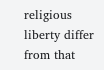religious liberty differ from that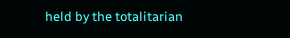held by the totalitarian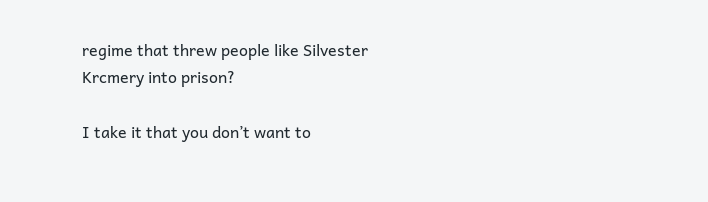regime that threw people like Silvester Krcmery into prison?

I take it that you don’t want to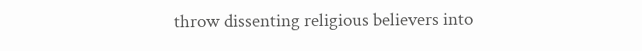throw dissenting religious believers into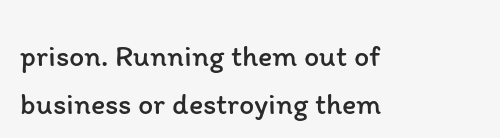prison. Running them out of business or destroying them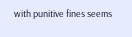with punitive fines seems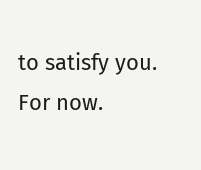to satisfy you. For now.